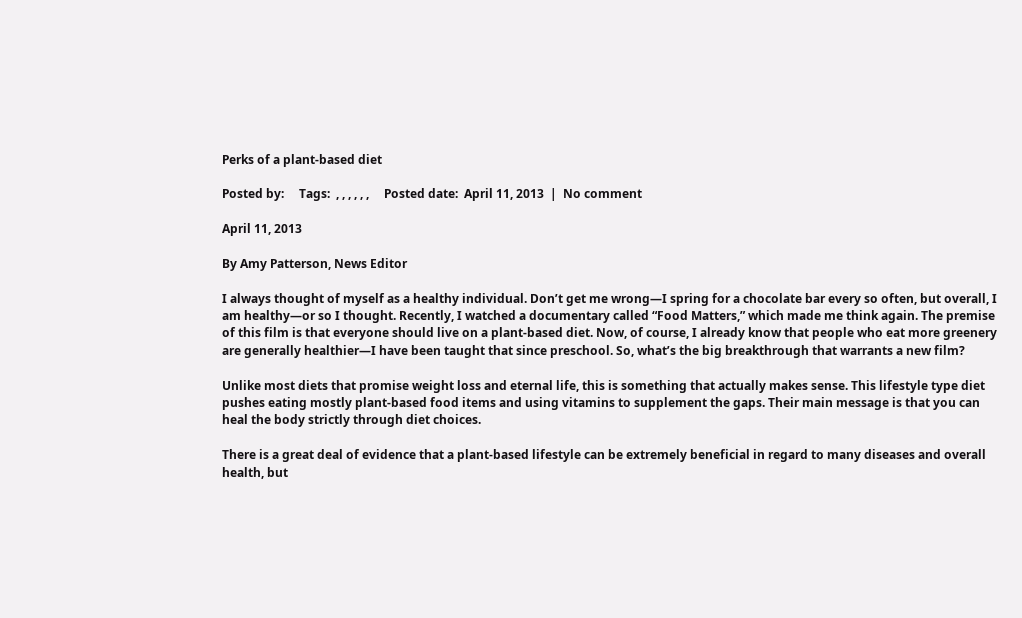Perks of a plant-based diet

Posted by:     Tags:  , , , , , ,     Posted date:  April 11, 2013  |  No comment

April 11, 2013

By Amy Patterson, News Editor

I always thought of myself as a healthy individual. Don’t get me wrong—I spring for a chocolate bar every so often, but overall, I am healthy—or so I thought. Recently, I watched a documentary called “Food Matters,” which made me think again. The premise of this film is that everyone should live on a plant-based diet. Now, of course, I already know that people who eat more greenery are generally healthier—I have been taught that since preschool. So, what’s the big breakthrough that warrants a new film?

Unlike most diets that promise weight loss and eternal life, this is something that actually makes sense. This lifestyle type diet pushes eating mostly plant-based food items and using vitamins to supplement the gaps. Their main message is that you can heal the body strictly through diet choices.

There is a great deal of evidence that a plant-based lifestyle can be extremely beneficial in regard to many diseases and overall health, but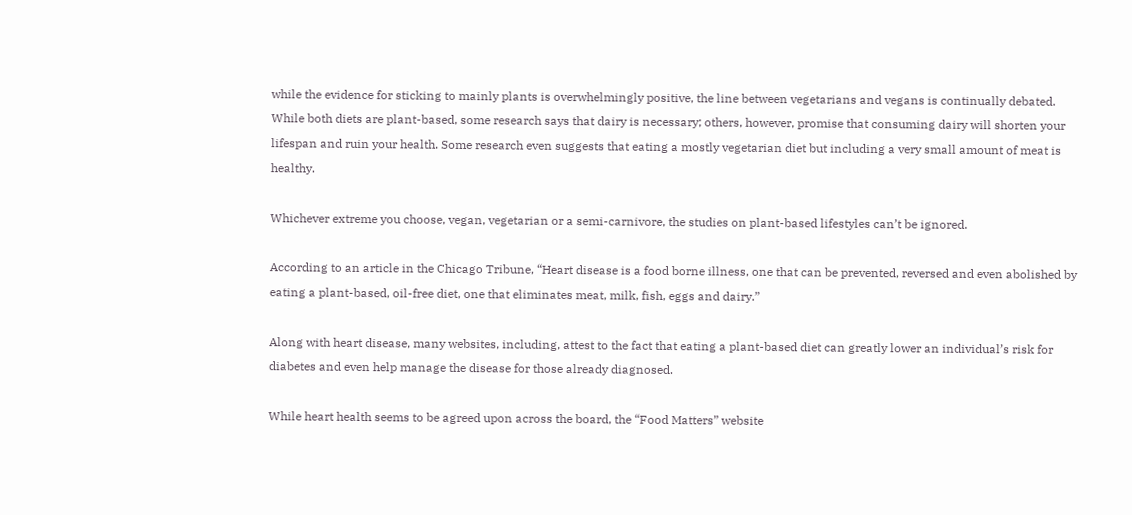while the evidence for sticking to mainly plants is overwhelmingly positive, the line between vegetarians and vegans is continually debated. While both diets are plant-based, some research says that dairy is necessary; others, however, promise that consuming dairy will shorten your lifespan and ruin your health. Some research even suggests that eating a mostly vegetarian diet but including a very small amount of meat is healthy.

Whichever extreme you choose, vegan, vegetarian or a semi-carnivore, the studies on plant-based lifestyles can’t be ignored.

According to an article in the Chicago Tribune, “Heart disease is a food borne illness, one that can be prevented, reversed and even abolished by eating a plant-based, oil-free diet, one that eliminates meat, milk, fish, eggs and dairy.”

Along with heart disease, many websites, including, attest to the fact that eating a plant-based diet can greatly lower an individual’s risk for diabetes and even help manage the disease for those already diagnosed.

While heart health seems to be agreed upon across the board, the “Food Matters” website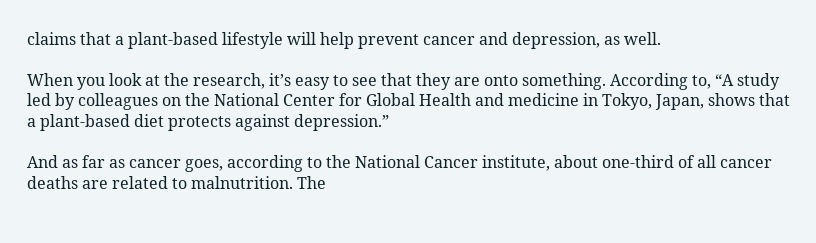claims that a plant-based lifestyle will help prevent cancer and depression, as well.

When you look at the research, it’s easy to see that they are onto something. According to, “A study led by colleagues on the National Center for Global Health and medicine in Tokyo, Japan, shows that a plant-based diet protects against depression.”

And as far as cancer goes, according to the National Cancer institute, about one-third of all cancer deaths are related to malnutrition. The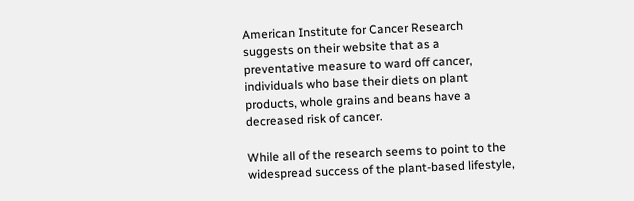American Institute for Cancer Research suggests on their website that as a preventative measure to ward off cancer, individuals who base their diets on plant products, whole grains and beans have a decreased risk of cancer.

While all of the research seems to point to the widespread success of the plant-based lifestyle,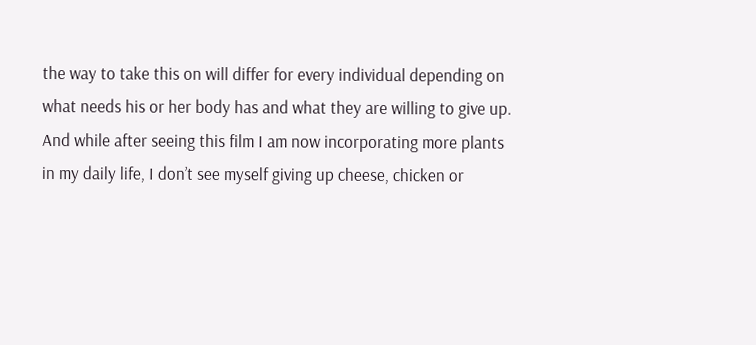the way to take this on will differ for every individual depending on what needs his or her body has and what they are willing to give up. And while after seeing this film I am now incorporating more plants in my daily life, I don’t see myself giving up cheese, chicken or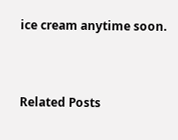ice cream anytime soon.


Related Posts